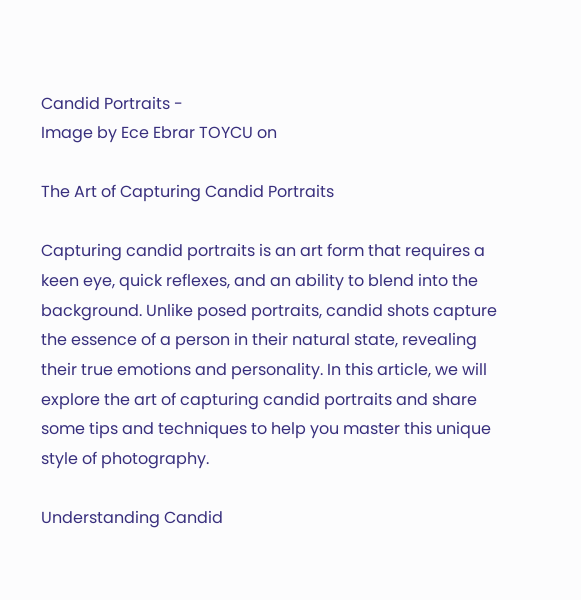Candid Portraits -
Image by Ece Ebrar TOYCU on

The Art of Capturing Candid Portraits

Capturing candid portraits is an art form that requires a keen eye, quick reflexes, and an ability to blend into the background. Unlike posed portraits, candid shots capture the essence of a person in their natural state, revealing their true emotions and personality. In this article, we will explore the art of capturing candid portraits and share some tips and techniques to help you master this unique style of photography.

Understanding Candid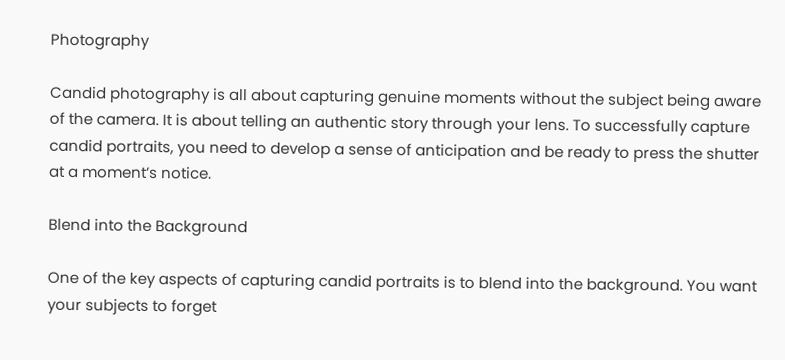Photography

Candid photography is all about capturing genuine moments without the subject being aware of the camera. It is about telling an authentic story through your lens. To successfully capture candid portraits, you need to develop a sense of anticipation and be ready to press the shutter at a moment’s notice.

Blend into the Background

One of the key aspects of capturing candid portraits is to blend into the background. You want your subjects to forget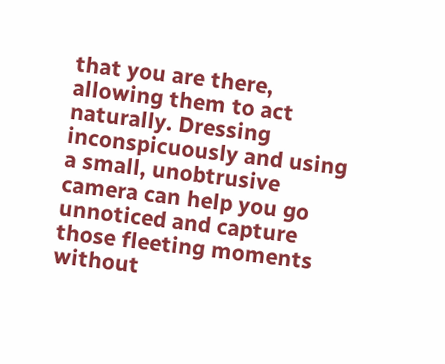that you are there, allowing them to act naturally. Dressing inconspicuously and using a small, unobtrusive camera can help you go unnoticed and capture those fleeting moments without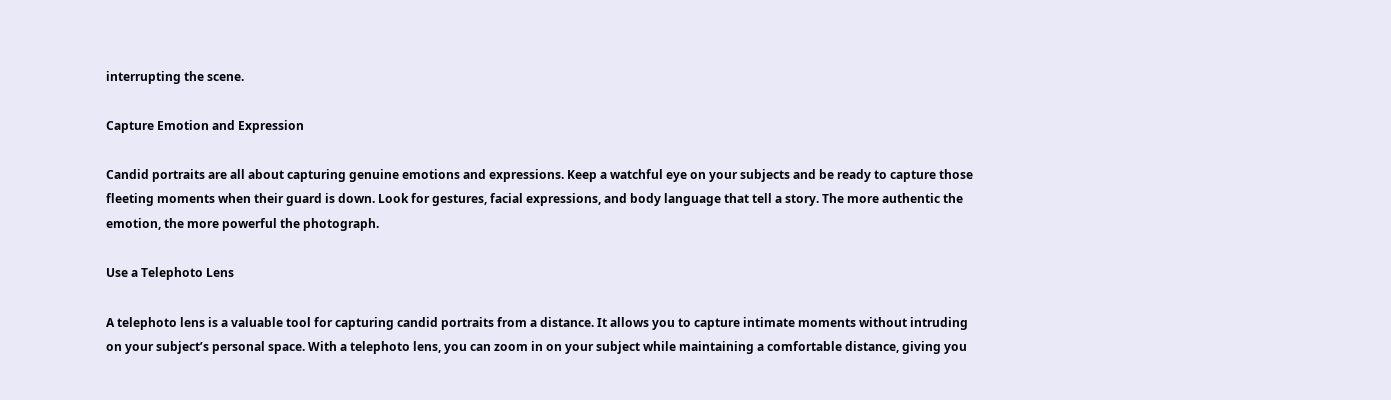interrupting the scene.

Capture Emotion and Expression

Candid portraits are all about capturing genuine emotions and expressions. Keep a watchful eye on your subjects and be ready to capture those fleeting moments when their guard is down. Look for gestures, facial expressions, and body language that tell a story. The more authentic the emotion, the more powerful the photograph.

Use a Telephoto Lens

A telephoto lens is a valuable tool for capturing candid portraits from a distance. It allows you to capture intimate moments without intruding on your subject’s personal space. With a telephoto lens, you can zoom in on your subject while maintaining a comfortable distance, giving you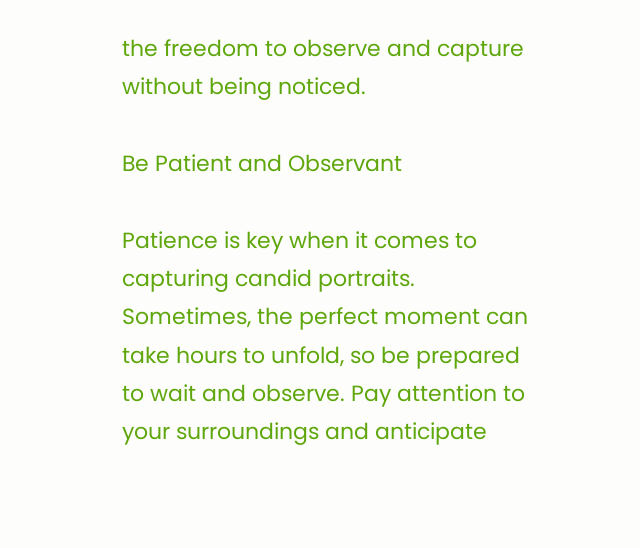the freedom to observe and capture without being noticed.

Be Patient and Observant

Patience is key when it comes to capturing candid portraits. Sometimes, the perfect moment can take hours to unfold, so be prepared to wait and observe. Pay attention to your surroundings and anticipate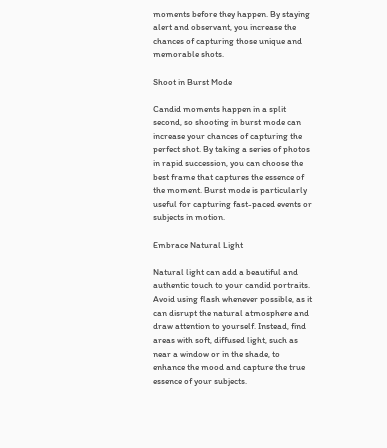moments before they happen. By staying alert and observant, you increase the chances of capturing those unique and memorable shots.

Shoot in Burst Mode

Candid moments happen in a split second, so shooting in burst mode can increase your chances of capturing the perfect shot. By taking a series of photos in rapid succession, you can choose the best frame that captures the essence of the moment. Burst mode is particularly useful for capturing fast-paced events or subjects in motion.

Embrace Natural Light

Natural light can add a beautiful and authentic touch to your candid portraits. Avoid using flash whenever possible, as it can disrupt the natural atmosphere and draw attention to yourself. Instead, find areas with soft, diffused light, such as near a window or in the shade, to enhance the mood and capture the true essence of your subjects.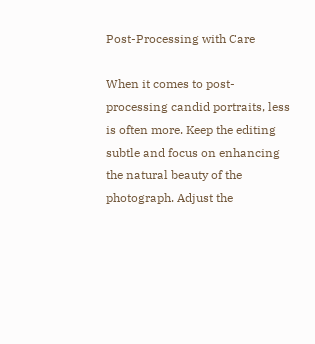Post-Processing with Care

When it comes to post-processing candid portraits, less is often more. Keep the editing subtle and focus on enhancing the natural beauty of the photograph. Adjust the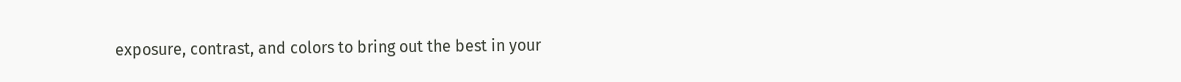exposure, contrast, and colors to bring out the best in your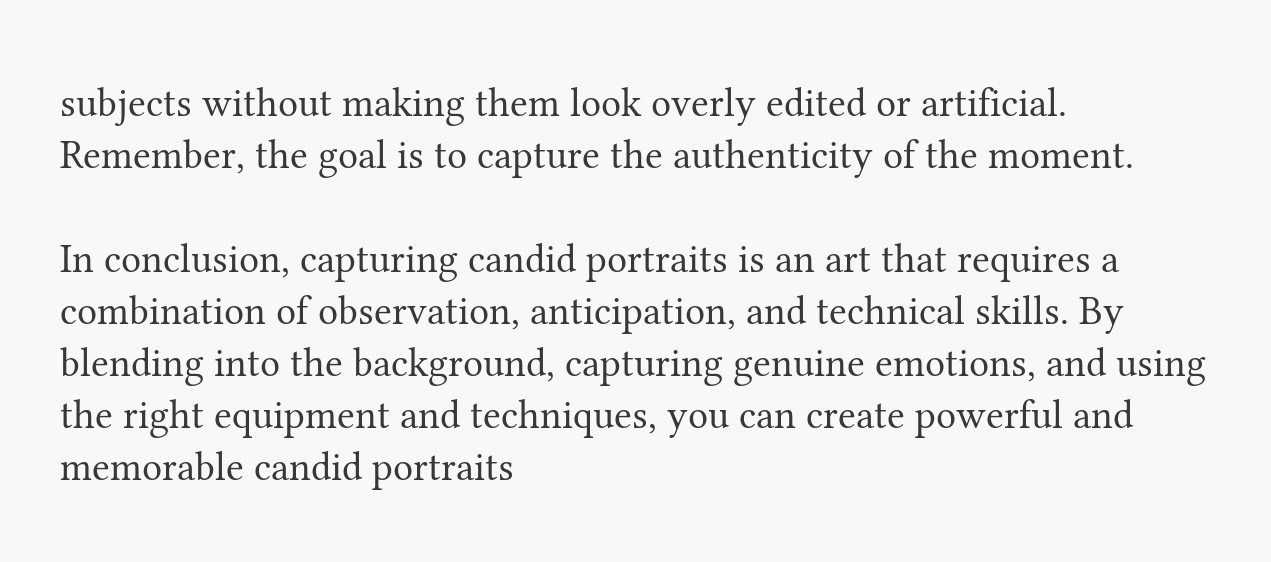subjects without making them look overly edited or artificial. Remember, the goal is to capture the authenticity of the moment.

In conclusion, capturing candid portraits is an art that requires a combination of observation, anticipation, and technical skills. By blending into the background, capturing genuine emotions, and using the right equipment and techniques, you can create powerful and memorable candid portraits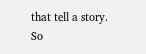that tell a story. So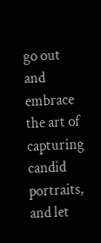go out and embrace the art of capturing candid portraits, and let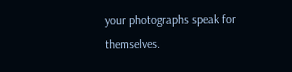your photographs speak for themselves.